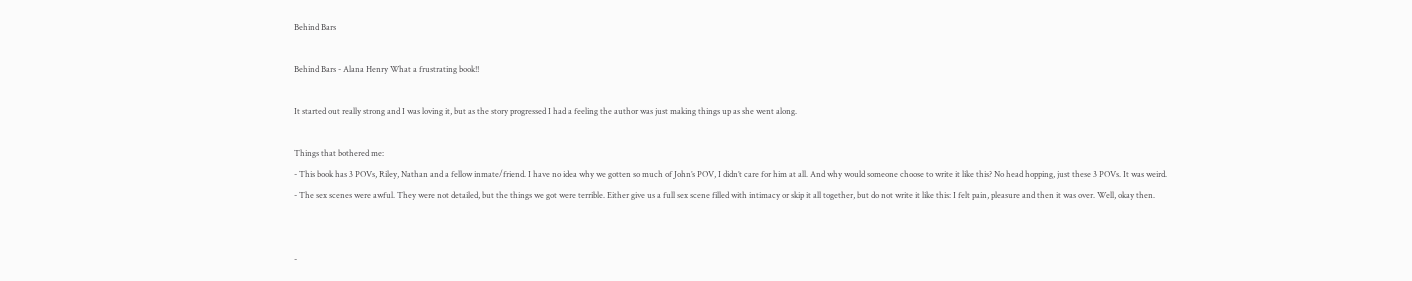Behind Bars

Behind Bars - Alana Henry What a frustrating book!!

It started out really strong and I was loving it, but as the story progressed I had a feeling the author was just making things up as she went along.

Things that bothered me:
- This book has 3 POVs, Riley, Nathan and a fellow inmate/friend. I have no idea why we gotten so much of John’s POV, I didn’t care for him at all. And why would someone choose to write it like this? No head hopping, just these 3 POVs. It was weird.
- The sex scenes were awful. They were not detailed, but the things we got were terrible. Either give us a full sex scene filled with intimacy or skip it all together, but do not write it like this: I felt pain, pleasure and then it was over. Well, okay then.


-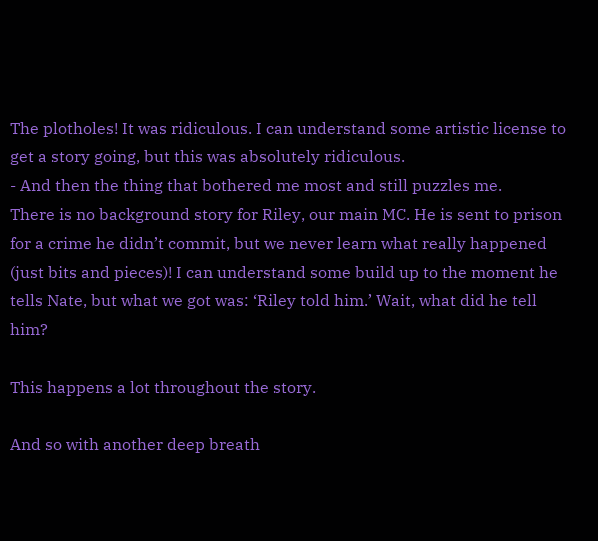The plotholes! It was ridiculous. I can understand some artistic license to get a story going, but this was absolutely ridiculous.
- And then the thing that bothered me most and still puzzles me.
There is no background story for Riley, our main MC. He is sent to prison for a crime he didn’t commit, but we never learn what really happened (just bits and pieces)! I can understand some build up to the moment he tells Nate, but what we got was: ‘Riley told him.’ Wait, what did he tell him?

This happens a lot throughout the story.

And so with another deep breath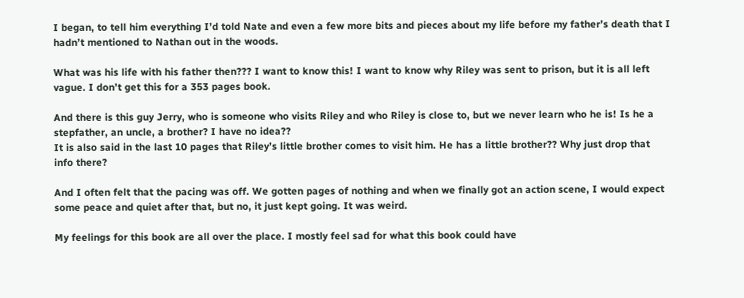I began, to tell him everything I’d told Nate and even a few more bits and pieces about my life before my father’s death that I hadn’t mentioned to Nathan out in the woods.

What was his life with his father then??? I want to know this! I want to know why Riley was sent to prison, but it is all left vague. I don’t get this for a 353 pages book.

And there is this guy Jerry, who is someone who visits Riley and who Riley is close to, but we never learn who he is! Is he a stepfather, an uncle, a brother? I have no idea??
It is also said in the last 10 pages that Riley’s little brother comes to visit him. He has a little brother?? Why just drop that info there?

And I often felt that the pacing was off. We gotten pages of nothing and when we finally got an action scene, I would expect some peace and quiet after that, but no, it just kept going. It was weird.

My feelings for this book are all over the place. I mostly feel sad for what this book could have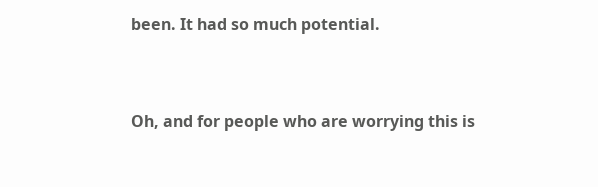been. It had so much potential.


Oh, and for people who are worrying this is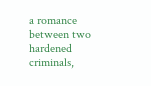a romance between two hardened criminals,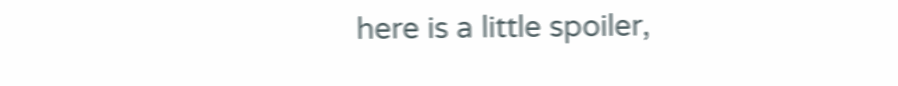here is a little spoiler,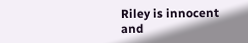Riley is innocent and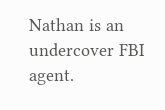Nathan is an undercover FBI agent.